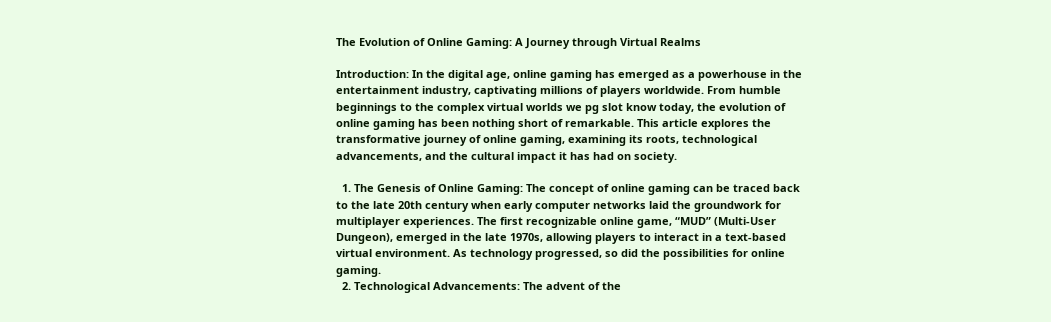The Evolution of Online Gaming: A Journey through Virtual Realms

Introduction: In the digital age, online gaming has emerged as a powerhouse in the entertainment industry, captivating millions of players worldwide. From humble beginnings to the complex virtual worlds we pg slot know today, the evolution of online gaming has been nothing short of remarkable. This article explores the transformative journey of online gaming, examining its roots, technological advancements, and the cultural impact it has had on society.

  1. The Genesis of Online Gaming: The concept of online gaming can be traced back to the late 20th century when early computer networks laid the groundwork for multiplayer experiences. The first recognizable online game, “MUD” (Multi-User Dungeon), emerged in the late 1970s, allowing players to interact in a text-based virtual environment. As technology progressed, so did the possibilities for online gaming.
  2. Technological Advancements: The advent of the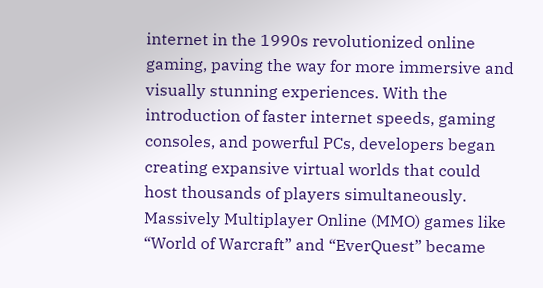internet in the 1990s revolutionized online gaming, paving the way for more immersive and visually stunning experiences. With the introduction of faster internet speeds, gaming consoles, and powerful PCs, developers began creating expansive virtual worlds that could host thousands of players simultaneously. Massively Multiplayer Online (MMO) games like “World of Warcraft” and “EverQuest” became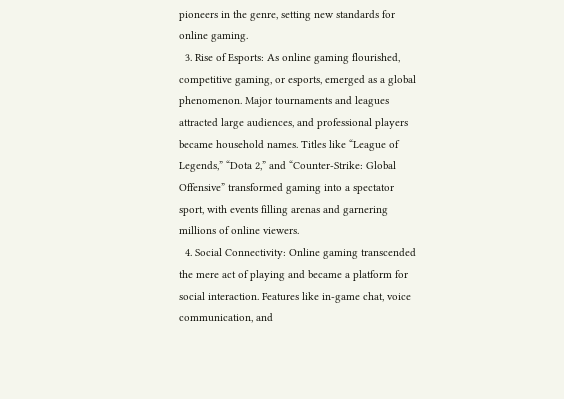pioneers in the genre, setting new standards for online gaming.
  3. Rise of Esports: As online gaming flourished, competitive gaming, or esports, emerged as a global phenomenon. Major tournaments and leagues attracted large audiences, and professional players became household names. Titles like “League of Legends,” “Dota 2,” and “Counter-Strike: Global Offensive” transformed gaming into a spectator sport, with events filling arenas and garnering millions of online viewers.
  4. Social Connectivity: Online gaming transcended the mere act of playing and became a platform for social interaction. Features like in-game chat, voice communication, and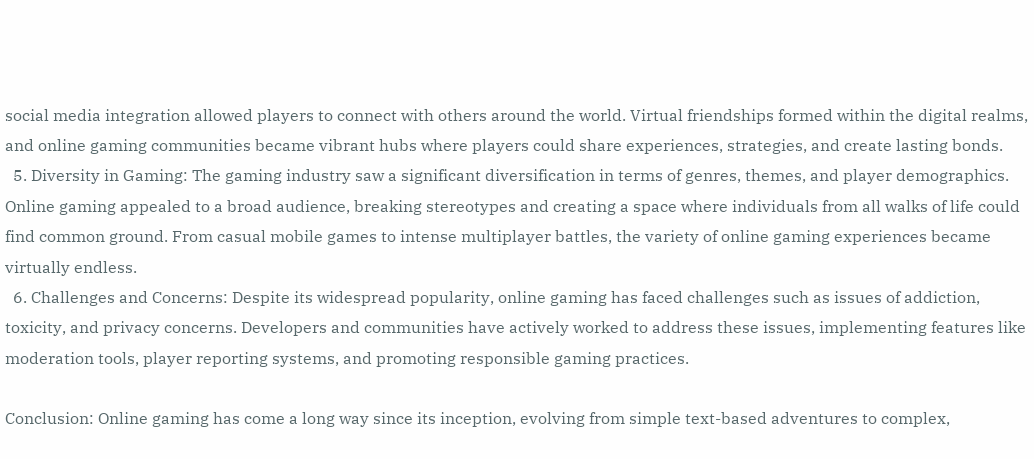social media integration allowed players to connect with others around the world. Virtual friendships formed within the digital realms, and online gaming communities became vibrant hubs where players could share experiences, strategies, and create lasting bonds.
  5. Diversity in Gaming: The gaming industry saw a significant diversification in terms of genres, themes, and player demographics. Online gaming appealed to a broad audience, breaking stereotypes and creating a space where individuals from all walks of life could find common ground. From casual mobile games to intense multiplayer battles, the variety of online gaming experiences became virtually endless.
  6. Challenges and Concerns: Despite its widespread popularity, online gaming has faced challenges such as issues of addiction, toxicity, and privacy concerns. Developers and communities have actively worked to address these issues, implementing features like moderation tools, player reporting systems, and promoting responsible gaming practices.

Conclusion: Online gaming has come a long way since its inception, evolving from simple text-based adventures to complex,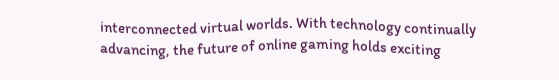interconnected virtual worlds. With technology continually advancing, the future of online gaming holds exciting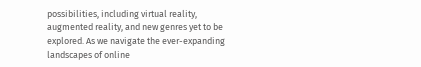possibilities, including virtual reality, augmented reality, and new genres yet to be explored. As we navigate the ever-expanding landscapes of online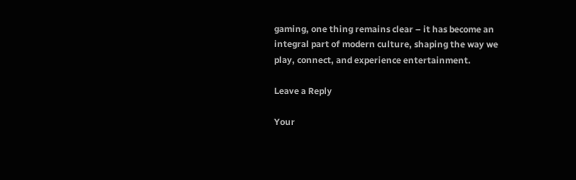gaming, one thing remains clear – it has become an integral part of modern culture, shaping the way we play, connect, and experience entertainment.

Leave a Reply

Your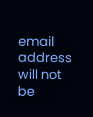email address will not be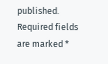published. Required fields are marked *